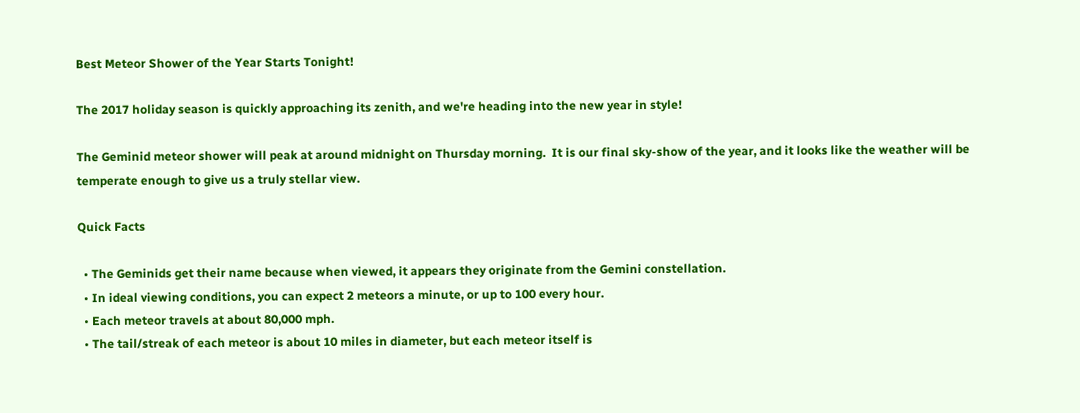Best Meteor Shower of the Year Starts Tonight!

The 2017 holiday season is quickly approaching its zenith, and we're heading into the new year in style!

The Geminid meteor shower will peak at around midnight on Thursday morning.  It is our final sky-show of the year, and it looks like the weather will be temperate enough to give us a truly stellar view.

Quick Facts

  • The Geminids get their name because when viewed, it appears they originate from the Gemini constellation.
  • In ideal viewing conditions, you can expect 2 meteors a minute, or up to 100 every hour.
  • Each meteor travels at about 80,000 mph.
  • The tail/streak of each meteor is about 10 miles in diameter, but each meteor itself is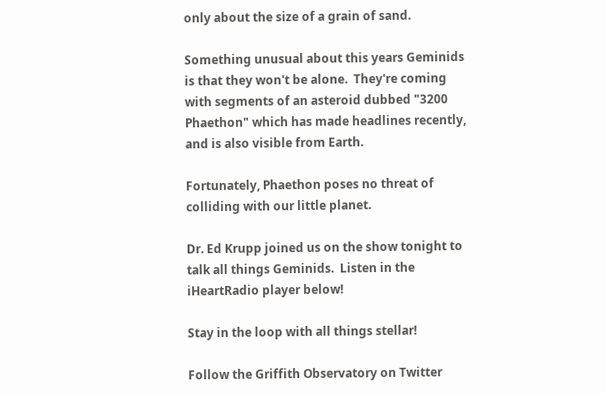only about the size of a grain of sand.

Something unusual about this years Geminids is that they won't be alone.  They're coming with segments of an asteroid dubbed "3200 Phaethon" which has made headlines recently, and is also visible from Earth.

Fortunately, Phaethon poses no threat of colliding with our little planet.

Dr. Ed Krupp joined us on the show tonight to talk all things Geminids.  Listen in the iHeartRadio player below!

Stay in the loop with all things stellar!

Follow the Griffith Observatory on Twitter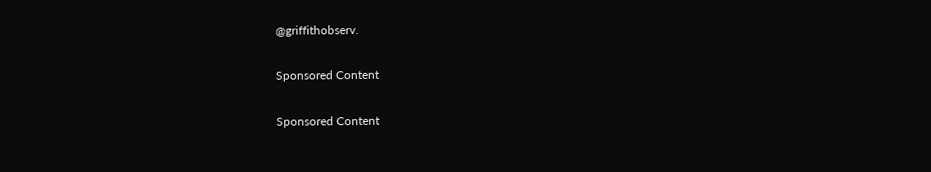@griffithobserv.

Sponsored Content

Sponsored Content